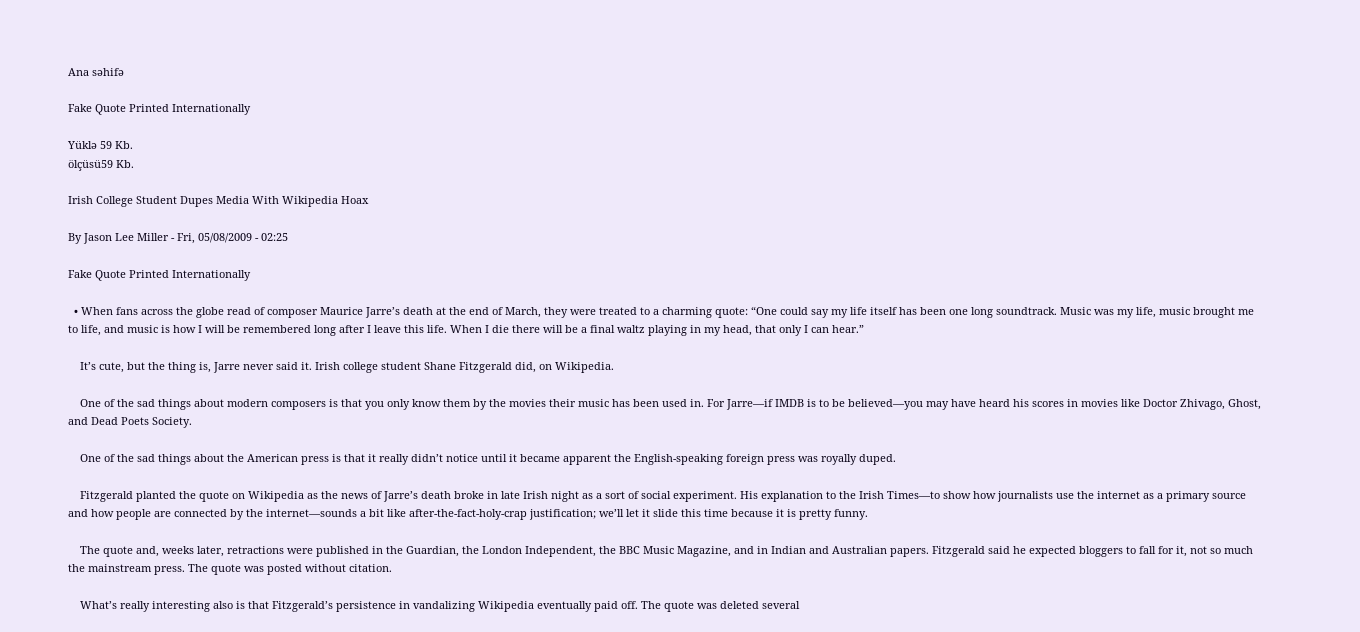Ana səhifə

Fake Quote Printed Internationally

Yüklə 59 Kb.
ölçüsü59 Kb.

Irish College Student Dupes Media With Wikipedia Hoax

By Jason Lee Miller - Fri, 05/08/2009 - 02:25

Fake Quote Printed Internationally

  • When fans across the globe read of composer Maurice Jarre’s death at the end of March, they were treated to a charming quote: “One could say my life itself has been one long soundtrack. Music was my life, music brought me to life, and music is how I will be remembered long after I leave this life. When I die there will be a final waltz playing in my head, that only I can hear.”

    It’s cute, but the thing is, Jarre never said it. Irish college student Shane Fitzgerald did, on Wikipedia.

    One of the sad things about modern composers is that you only know them by the movies their music has been used in. For Jarre—if IMDB is to be believed—you may have heard his scores in movies like Doctor Zhivago, Ghost, and Dead Poets Society.

    One of the sad things about the American press is that it really didn’t notice until it became apparent the English-speaking foreign press was royally duped.

    Fitzgerald planted the quote on Wikipedia as the news of Jarre’s death broke in late Irish night as a sort of social experiment. His explanation to the Irish Times—to show how journalists use the internet as a primary source and how people are connected by the internet—sounds a bit like after-the-fact-holy-crap justification; we’ll let it slide this time because it is pretty funny.

    The quote and, weeks later, retractions were published in the Guardian, the London Independent, the BBC Music Magazine, and in Indian and Australian papers. Fitzgerald said he expected bloggers to fall for it, not so much the mainstream press. The quote was posted without citation.

    What’s really interesting also is that Fitzgerald’s persistence in vandalizing Wikipedia eventually paid off. The quote was deleted several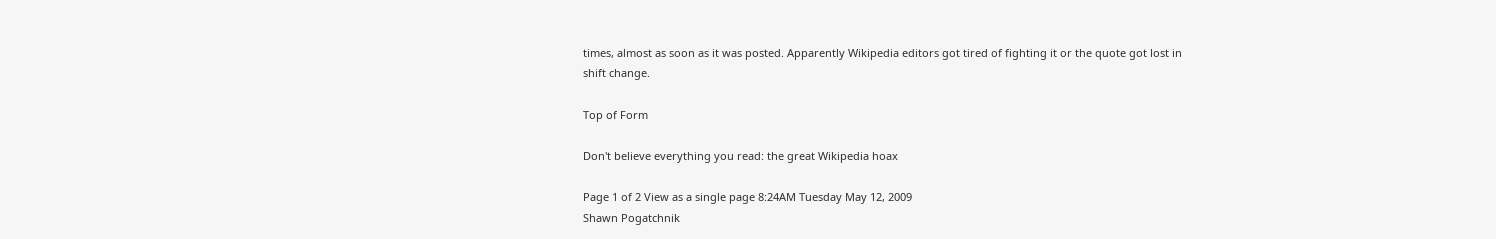times, almost as soon as it was posted. Apparently Wikipedia editors got tired of fighting it or the quote got lost in shift change.

Top of Form

Don't believe everything you read: the great Wikipedia hoax

Page 1 of 2 View as a single page 8:24AM Tuesday May 12, 2009
Shawn Pogatchnik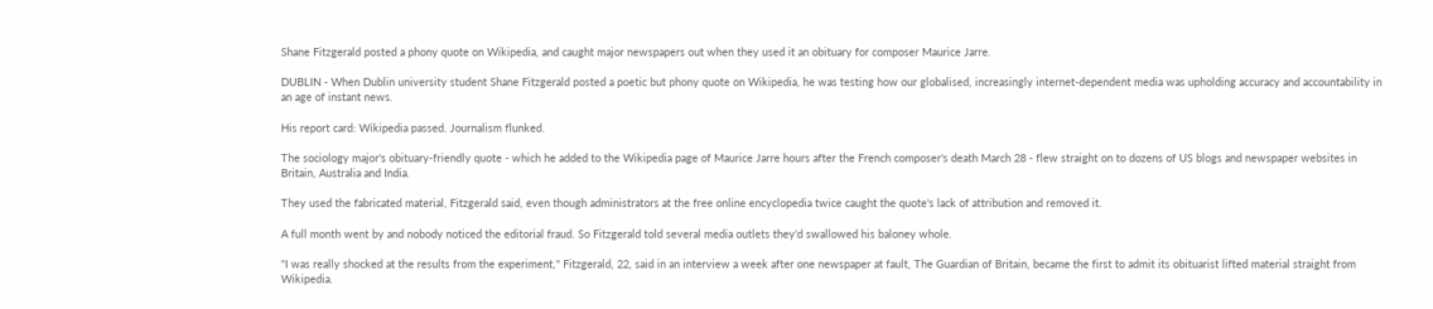Shane Fitzgerald posted a phony quote on Wikipedia, and caught major newspapers out when they used it an obituary for composer Maurice Jarre.

DUBLIN - When Dublin university student Shane Fitzgerald posted a poetic but phony quote on Wikipedia, he was testing how our globalised, increasingly internet-dependent media was upholding accuracy and accountability in an age of instant news.

His report card: Wikipedia passed. Journalism flunked.

The sociology major's obituary-friendly quote - which he added to the Wikipedia page of Maurice Jarre hours after the French composer's death March 28 - flew straight on to dozens of US blogs and newspaper websites in Britain, Australia and India.

They used the fabricated material, Fitzgerald said, even though administrators at the free online encyclopedia twice caught the quote's lack of attribution and removed it.

A full month went by and nobody noticed the editorial fraud. So Fitzgerald told several media outlets they'd swallowed his baloney whole.

"I was really shocked at the results from the experiment," Fitzgerald, 22, said in an interview a week after one newspaper at fault, The Guardian of Britain, became the first to admit its obituarist lifted material straight from Wikipedia.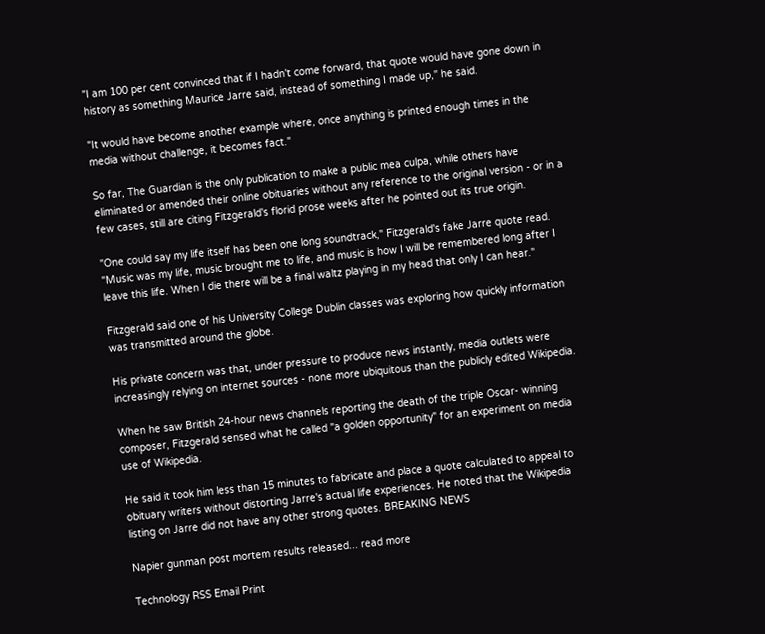"I am 100 per cent convinced that if I hadn't come forward, that quote would have gone down in history as something Maurice Jarre said, instead of something I made up," he said.

"It would have become another example where, once anything is printed enough times in the media without challenge, it becomes fact."

So far, The Guardian is the only publication to make a public mea culpa, while others have eliminated or amended their online obituaries without any reference to the original version - or in a few cases, still are citing Fitzgerald's florid prose weeks after he pointed out its true origin.

"One could say my life itself has been one long soundtrack," Fitzgerald's fake Jarre quote read. "Music was my life, music brought me to life, and music is how I will be remembered long after I leave this life. When I die there will be a final waltz playing in my head that only I can hear."

Fitzgerald said one of his University College Dublin classes was exploring how quickly information was transmitted around the globe.

His private concern was that, under pressure to produce news instantly, media outlets were increasingly relying on internet sources - none more ubiquitous than the publicly edited Wikipedia.

When he saw British 24-hour news channels reporting the death of the triple Oscar- winning composer, Fitzgerald sensed what he called "a golden opportunity" for an experiment on media use of Wikipedia.

He said it took him less than 15 minutes to fabricate and place a quote calculated to appeal to obituary writers without distorting Jarre's actual life experiences. He noted that the Wikipedia listing on Jarre did not have any other strong quotes. BREAKING NEWS

Napier gunman post mortem results released... read more

Technology RSS Email Print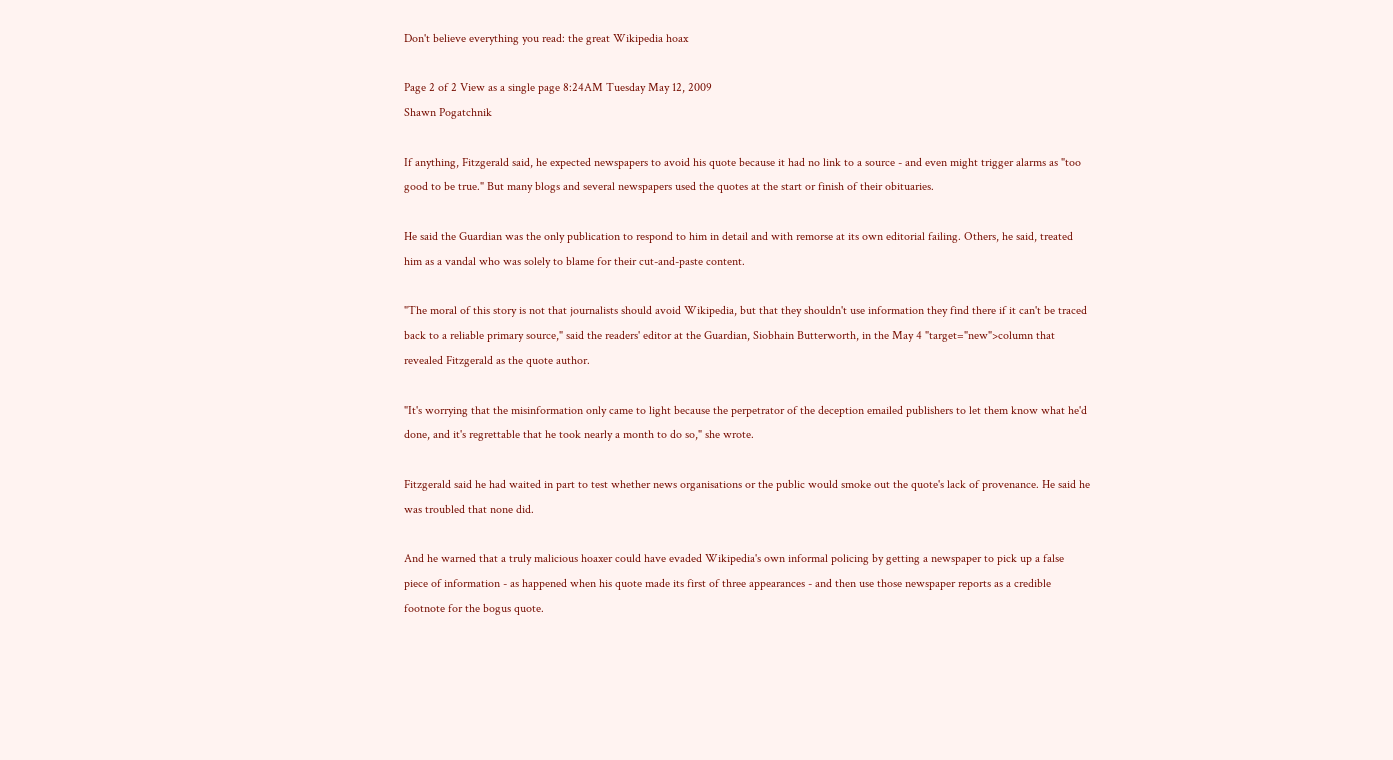Don't believe everything you read: the great Wikipedia hoax

Page 2 of 2 View as a single page 8:24AM Tuesday May 12, 2009
Shawn Pogatchnik

If anything, Fitzgerald said, he expected newspapers to avoid his quote because it had no link to a source - and even might trigger alarms as "too good to be true." But many blogs and several newspapers used the quotes at the start or finish of their obituaries.

He said the Guardian was the only publication to respond to him in detail and with remorse at its own editorial failing. Others, he said, treated him as a vandal who was solely to blame for their cut-and-paste content.

"The moral of this story is not that journalists should avoid Wikipedia, but that they shouldn't use information they find there if it can't be traced back to a reliable primary source," said the readers' editor at the Guardian, Siobhain Butterworth, in the May 4 "target="new">column that revealed Fitzgerald as the quote author.

"It's worrying that the misinformation only came to light because the perpetrator of the deception emailed publishers to let them know what he'd done, and it's regrettable that he took nearly a month to do so," she wrote.

Fitzgerald said he had waited in part to test whether news organisations or the public would smoke out the quote's lack of provenance. He said he was troubled that none did.

And he warned that a truly malicious hoaxer could have evaded Wikipedia's own informal policing by getting a newspaper to pick up a false piece of information - as happened when his quote made its first of three appearances - and then use those newspaper reports as a credible footnote for the bogus quote.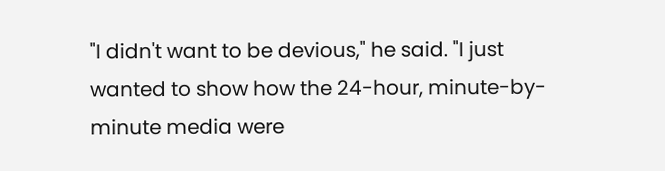"I didn't want to be devious," he said. "I just wanted to show how the 24-hour, minute-by-minute media were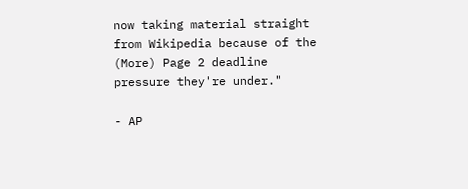now taking material straight from Wikipedia because of the (More) Page 2 deadline pressure they're under."

- AP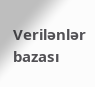Verilənlər bazası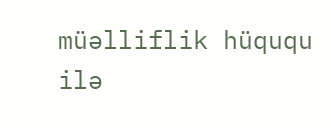müəlliflik hüququ ilə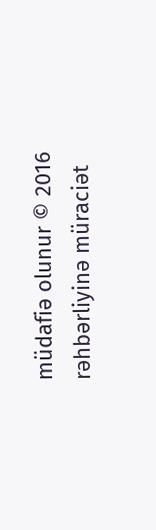müdafiə olunur © 2016
rəhbərliyinə müraciət